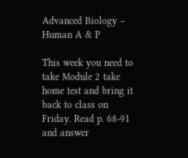Advanced Biology – Human A & P

This week you need to take Module 2 take home test and bring it back to class on Friday. Read p. 68-91 and answer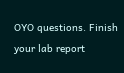OYO questions. Finish your lab report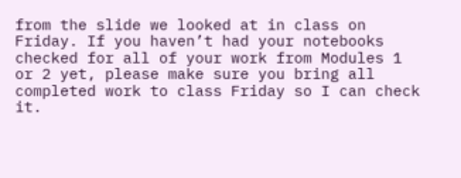from the slide we looked at in class on Friday. If you haven’t had your notebooks checked for all of your work from Modules 1 or 2 yet, please make sure you bring all completed work to class Friday so I can check it.